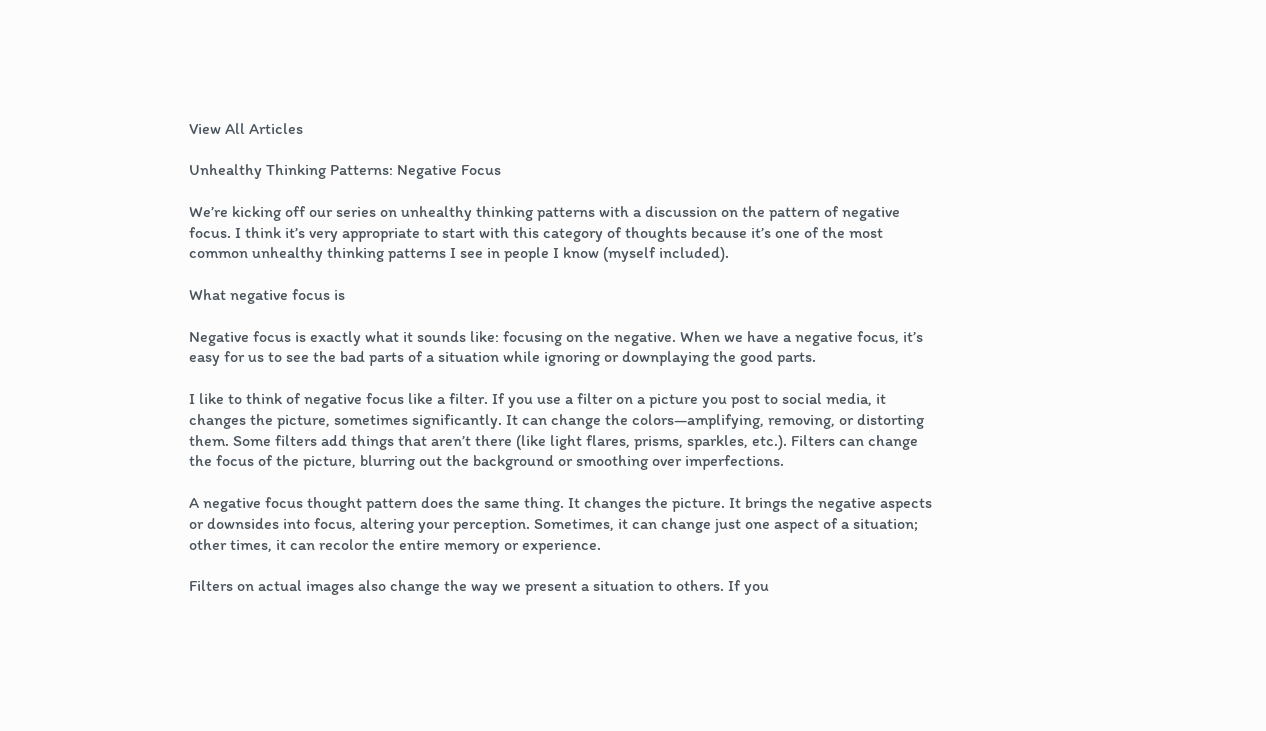View All Articles

Unhealthy Thinking Patterns: Negative Focus

We’re kicking off our series on unhealthy thinking patterns with a discussion on the pattern of negative focus. I think it’s very appropriate to start with this category of thoughts because it’s one of the most common unhealthy thinking patterns I see in people I know (myself included).

What negative focus is

Negative focus is exactly what it sounds like: focusing on the negative. When we have a negative focus, it’s easy for us to see the bad parts of a situation while ignoring or downplaying the good parts.

I like to think of negative focus like a filter. If you use a filter on a picture you post to social media, it changes the picture, sometimes significantly. It can change the colors—amplifying, removing, or distorting them. Some filters add things that aren’t there (like light flares, prisms, sparkles, etc.). Filters can change the focus of the picture, blurring out the background or smoothing over imperfections.

A negative focus thought pattern does the same thing. It changes the picture. It brings the negative aspects or downsides into focus, altering your perception. Sometimes, it can change just one aspect of a situation; other times, it can recolor the entire memory or experience.

Filters on actual images also change the way we present a situation to others. If you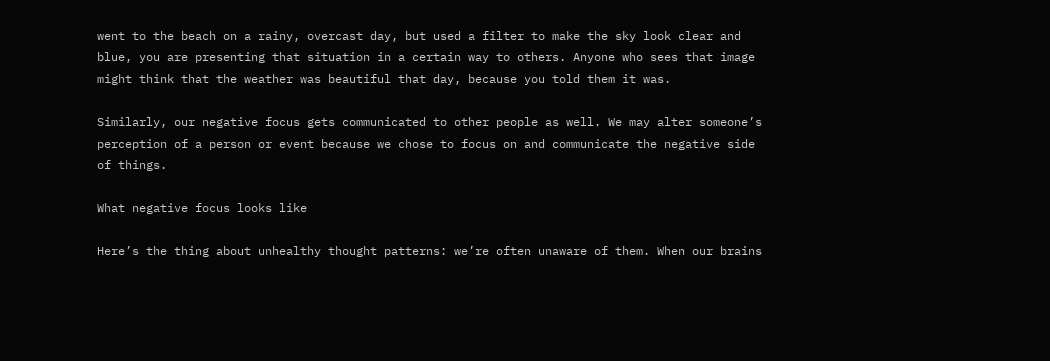went to the beach on a rainy, overcast day, but used a filter to make the sky look clear and blue, you are presenting that situation in a certain way to others. Anyone who sees that image might think that the weather was beautiful that day, because you told them it was.

Similarly, our negative focus gets communicated to other people as well. We may alter someone’s perception of a person or event because we chose to focus on and communicate the negative side of things.

What negative focus looks like

Here’s the thing about unhealthy thought patterns: we’re often unaware of them. When our brains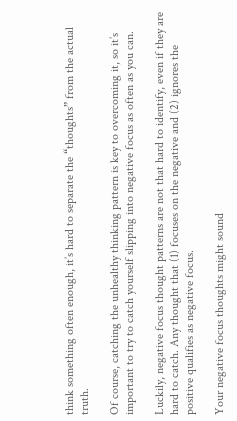think something often enough, it’s hard to separate the “thoughts” from the actual truth.

Of course, catching the unhealthy thinking pattern is key to overcoming it, so it’s important to try to catch yourself slipping into negative focus as often as you can.

Luckily, negative focus thought patterns are not that hard to identify, even if they are hard to catch. Any thought that (1) focuses on the negative and (2) ignores the positive qualifies as negative focus.

Your negative focus thoughts might sound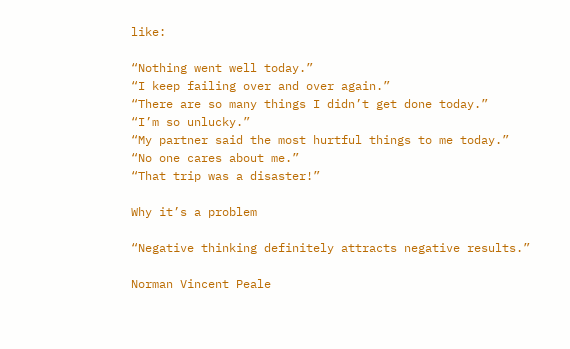like:

“Nothing went well today.”
“I keep failing over and over again.”
“There are so many things I didn’t get done today.”
“I’m so unlucky.”
“My partner said the most hurtful things to me today.”
“No one cares about me.”
“That trip was a disaster!”

Why it’s a problem

“Negative thinking definitely attracts negative results.”

Norman Vincent Peale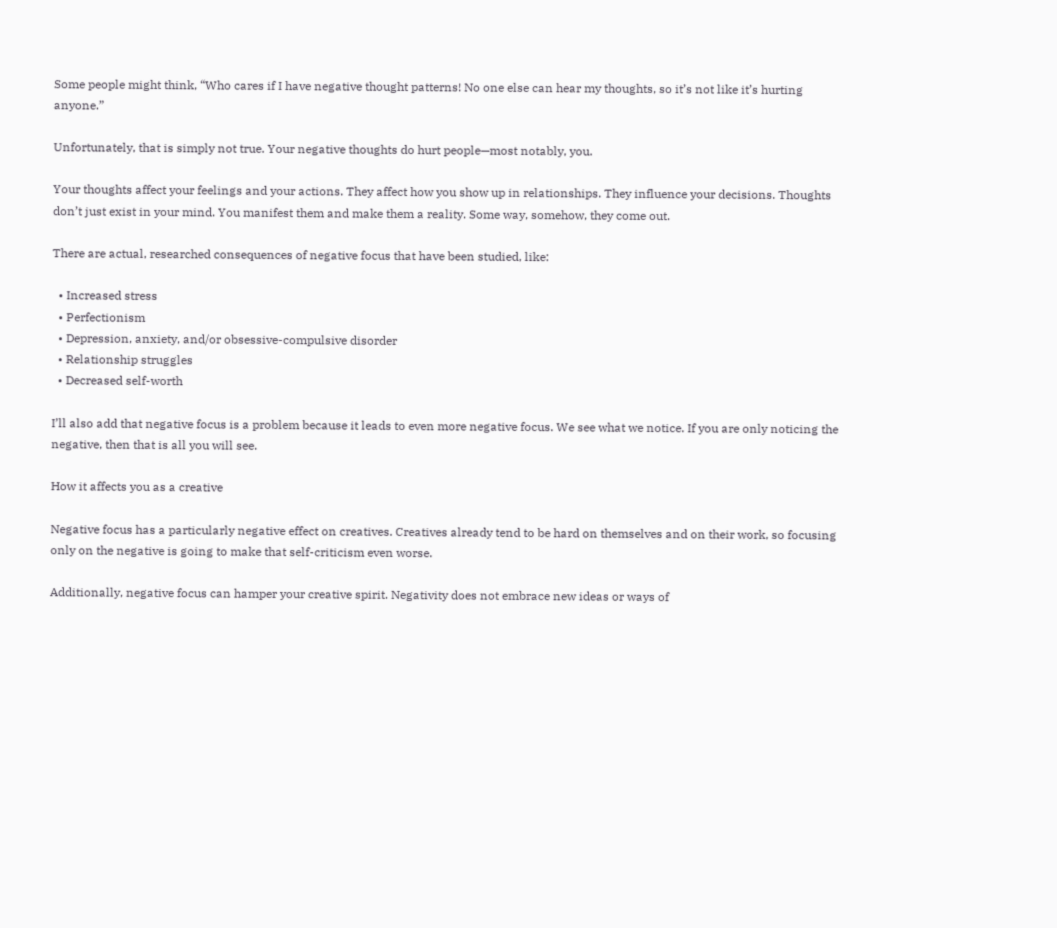Some people might think, “Who cares if I have negative thought patterns! No one else can hear my thoughts, so it’s not like it’s hurting anyone.”

Unfortunately, that is simply not true. Your negative thoughts do hurt people—most notably, you.

Your thoughts affect your feelings and your actions. They affect how you show up in relationships. They influence your decisions. Thoughts don’t just exist in your mind. You manifest them and make them a reality. Some way, somehow, they come out.

There are actual, researched consequences of negative focus that have been studied, like:

  • Increased stress
  • Perfectionism
  • Depression, anxiety, and/or obsessive-compulsive disorder
  • Relationship struggles
  • Decreased self-worth

I’ll also add that negative focus is a problem because it leads to even more negative focus. We see what we notice. If you are only noticing the negative, then that is all you will see.

How it affects you as a creative

Negative focus has a particularly negative effect on creatives. Creatives already tend to be hard on themselves and on their work, so focusing only on the negative is going to make that self-criticism even worse.

Additionally, negative focus can hamper your creative spirit. Negativity does not embrace new ideas or ways of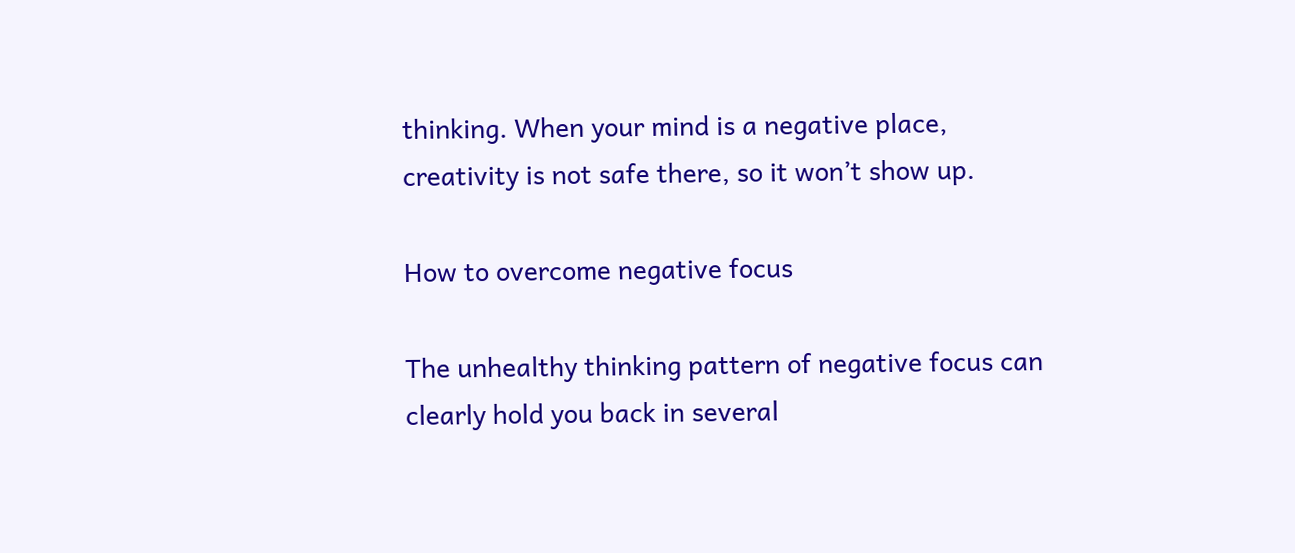thinking. When your mind is a negative place, creativity is not safe there, so it won’t show up.

How to overcome negative focus

The unhealthy thinking pattern of negative focus can clearly hold you back in several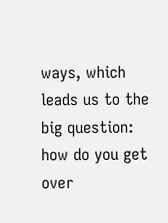ways, which leads us to the big question: how do you get over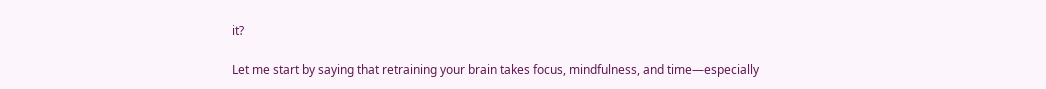it?

Let me start by saying that retraining your brain takes focus, mindfulness, and time—especially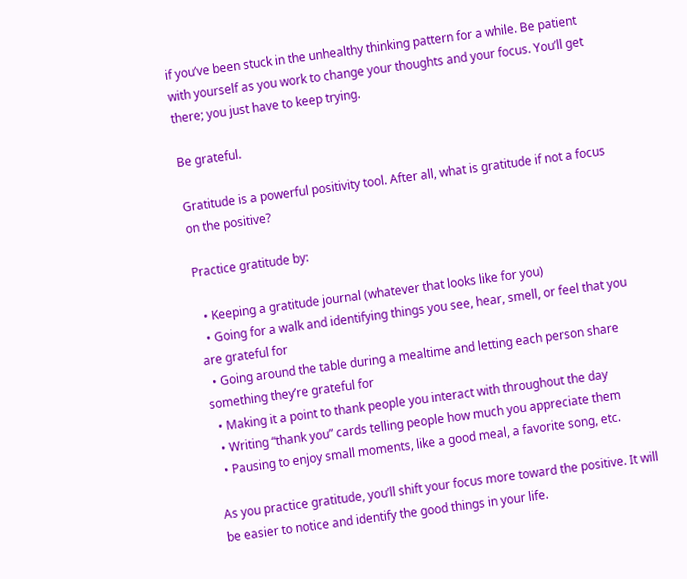if you’ve been stuck in the unhealthy thinking pattern for a while. Be patient with yourself as you work to change your thoughts and your focus. You’ll get there; you just have to keep trying.

Be grateful.

Gratitude is a powerful positivity tool. After all, what is gratitude if not a focus on the positive?

Practice gratitude by:

  • Keeping a gratitude journal (whatever that looks like for you)
  • Going for a walk and identifying things you see, hear, smell, or feel that you are grateful for
  • Going around the table during a mealtime and letting each person share something they’re grateful for
  • Making it a point to thank people you interact with throughout the day
  • Writing “thank you” cards telling people how much you appreciate them
  • Pausing to enjoy small moments, like a good meal, a favorite song, etc.

As you practice gratitude, you’ll shift your focus more toward the positive. It will be easier to notice and identify the good things in your life.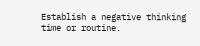Establish a negative thinking time or routine.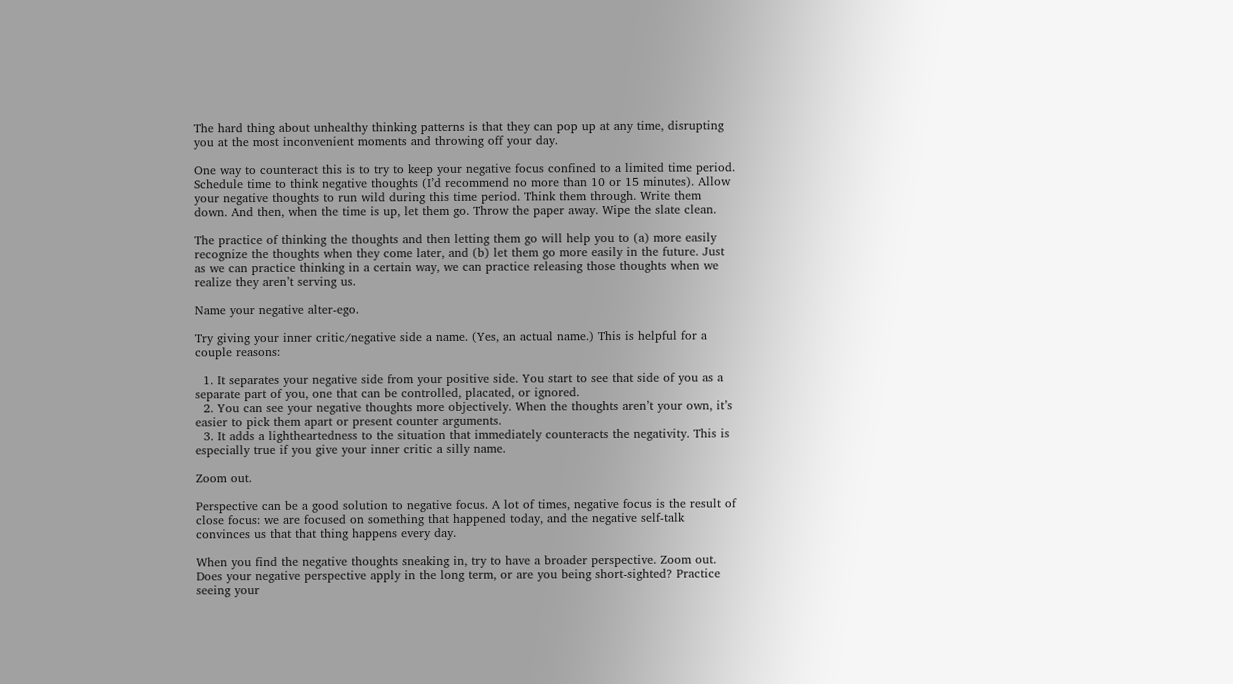The hard thing about unhealthy thinking patterns is that they can pop up at any time, disrupting you at the most inconvenient moments and throwing off your day.

One way to counteract this is to try to keep your negative focus confined to a limited time period. Schedule time to think negative thoughts (I’d recommend no more than 10 or 15 minutes). Allow your negative thoughts to run wild during this time period. Think them through. Write them down. And then, when the time is up, let them go. Throw the paper away. Wipe the slate clean.

The practice of thinking the thoughts and then letting them go will help you to (a) more easily recognize the thoughts when they come later, and (b) let them go more easily in the future. Just as we can practice thinking in a certain way, we can practice releasing those thoughts when we realize they aren’t serving us.

Name your negative alter-ego.

Try giving your inner critic/negative side a name. (Yes, an actual name.) This is helpful for a couple reasons:

  1. It separates your negative side from your positive side. You start to see that side of you as a separate part of you, one that can be controlled, placated, or ignored.
  2. You can see your negative thoughts more objectively. When the thoughts aren’t your own, it’s easier to pick them apart or present counter arguments.
  3. It adds a lightheartedness to the situation that immediately counteracts the negativity. This is especially true if you give your inner critic a silly name.

Zoom out.

Perspective can be a good solution to negative focus. A lot of times, negative focus is the result of close focus: we are focused on something that happened today, and the negative self-talk convinces us that that thing happens every day.

When you find the negative thoughts sneaking in, try to have a broader perspective. Zoom out. Does your negative perspective apply in the long term, or are you being short-sighted? Practice seeing your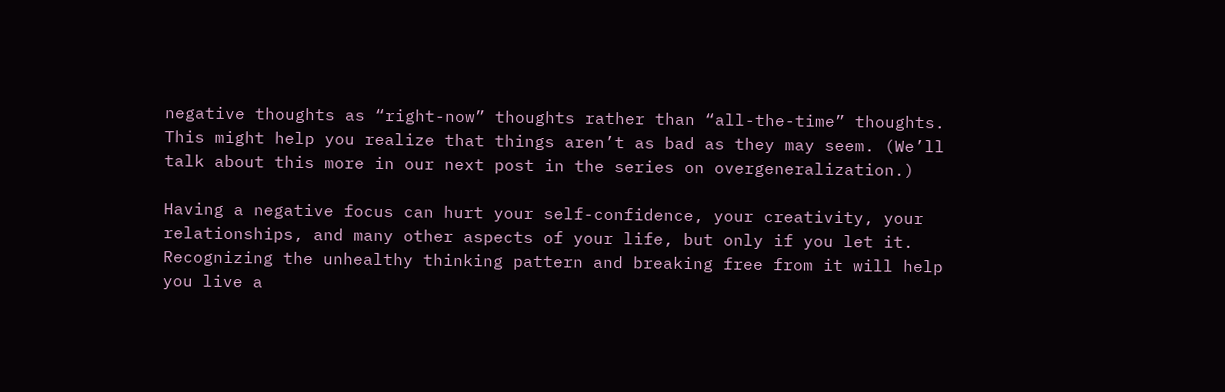negative thoughts as “right-now” thoughts rather than “all-the-time” thoughts. This might help you realize that things aren’t as bad as they may seem. (We’ll talk about this more in our next post in the series on overgeneralization.)

Having a negative focus can hurt your self-confidence, your creativity, your relationships, and many other aspects of your life, but only if you let it. Recognizing the unhealthy thinking pattern and breaking free from it will help you live a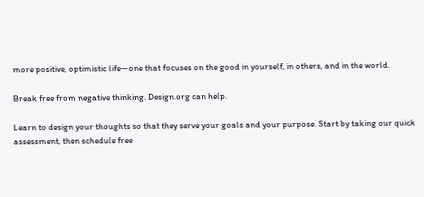more positive, optimistic life—one that focuses on the good in yourself, in others, and in the world.

Break free from negative thinking. Design.org can help.

Learn to design your thoughts so that they serve your goals and your purpose. Start by taking our quick assessment, then schedule free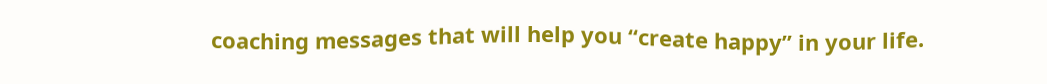coaching messages that will help you “create happy” in your life.